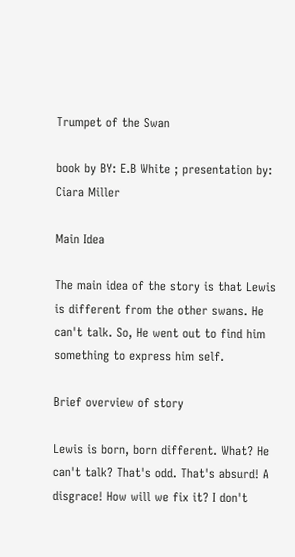Trumpet of the Swan

book by BY: E.B White ; presentation by: Ciara Miller

Main Idea

The main idea of the story is that Lewis is different from the other swans. He can't talk. So, He went out to find him something to express him self.

Brief overview of story

Lewis is born, born different. What? He can't talk? That's odd. That's absurd! A disgrace! How will we fix it? I don't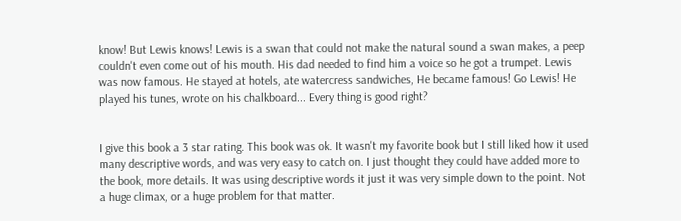know! But Lewis knows! Lewis is a swan that could not make the natural sound a swan makes, a peep couldn't even come out of his mouth. His dad needed to find him a voice so he got a trumpet. Lewis was now famous. He stayed at hotels, ate watercress sandwiches, He became famous! Go Lewis! He played his tunes, wrote on his chalkboard... Every thing is good right?


I give this book a 3 star rating. This book was ok. It wasn't my favorite book but I still liked how it used many descriptive words, and was very easy to catch on. I just thought they could have added more to the book, more details. It was using descriptive words it just it was very simple down to the point. Not a huge climax, or a huge problem for that matter.